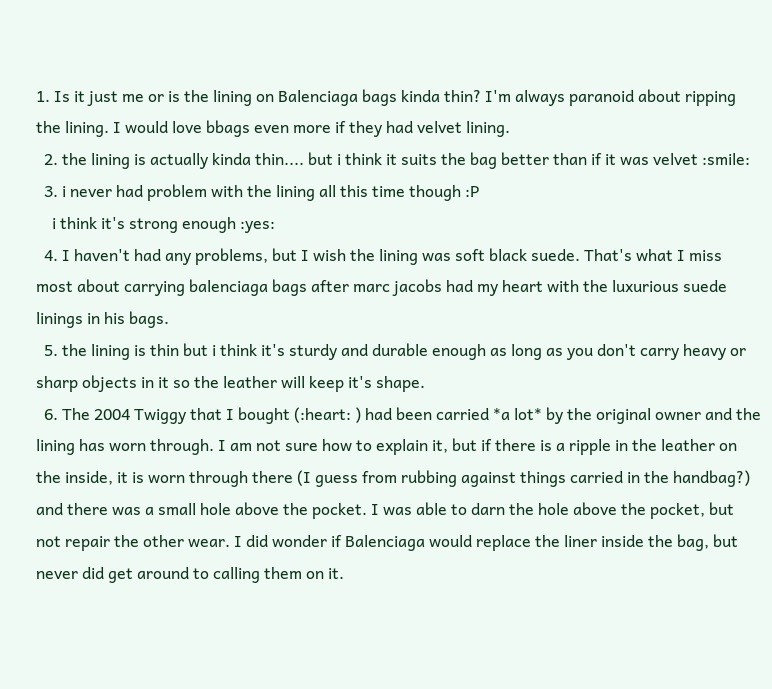1. Is it just me or is the lining on Balenciaga bags kinda thin? I'm always paranoid about ripping the lining. I would love bbags even more if they had velvet lining.
  2. the lining is actually kinda thin.... but i think it suits the bag better than if it was velvet :smile:
  3. i never had problem with the lining all this time though :P
    i think it's strong enough :yes:
  4. I haven't had any problems, but I wish the lining was soft black suede. That's what I miss most about carrying balenciaga bags after marc jacobs had my heart with the luxurious suede linings in his bags.
  5. the lining is thin but i think it's sturdy and durable enough as long as you don't carry heavy or sharp objects in it so the leather will keep it's shape.
  6. The 2004 Twiggy that I bought (:heart: ) had been carried *a lot* by the original owner and the lining has worn through. I am not sure how to explain it, but if there is a ripple in the leather on the inside, it is worn through there (I guess from rubbing against things carried in the handbag?) and there was a small hole above the pocket. I was able to darn the hole above the pocket, but not repair the other wear. I did wonder if Balenciaga would replace the liner inside the bag, but never did get around to calling them on it.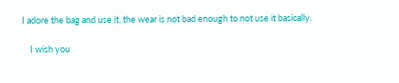I adore the bag and use it, the wear is not bad enough to not use it basically.

    I wish you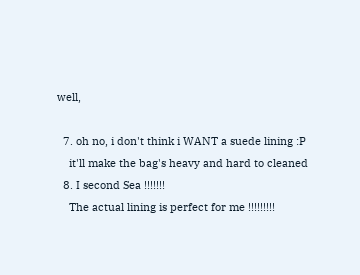well,

  7. oh no, i don't think i WANT a suede lining :P
    it'll make the bag's heavy and hard to cleaned
  8. I second Sea !!!!!!!
    The actual lining is perfect for me !!!!!!!!!